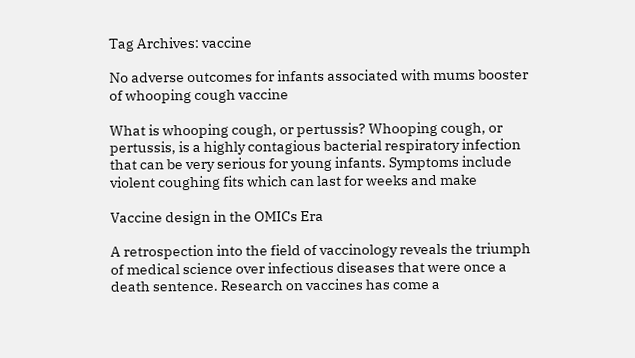Tag Archives: vaccine

No adverse outcomes for infants associated with mums booster of whooping cough vaccine

What is whooping cough, or pertussis? Whooping cough, or pertussis, is a highly contagious bacterial respiratory infection that can be very serious for young infants. Symptoms include violent coughing fits which can last for weeks and make

Vaccine design in the OMICs Era

A retrospection into the field of vaccinology reveals the triumph of medical science over infectious diseases that were once a death sentence. Research on vaccines has come a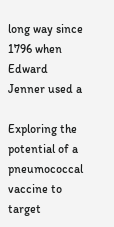long way since 1796 when Edward Jenner used a

Exploring the potential of a pneumococcal vaccine to target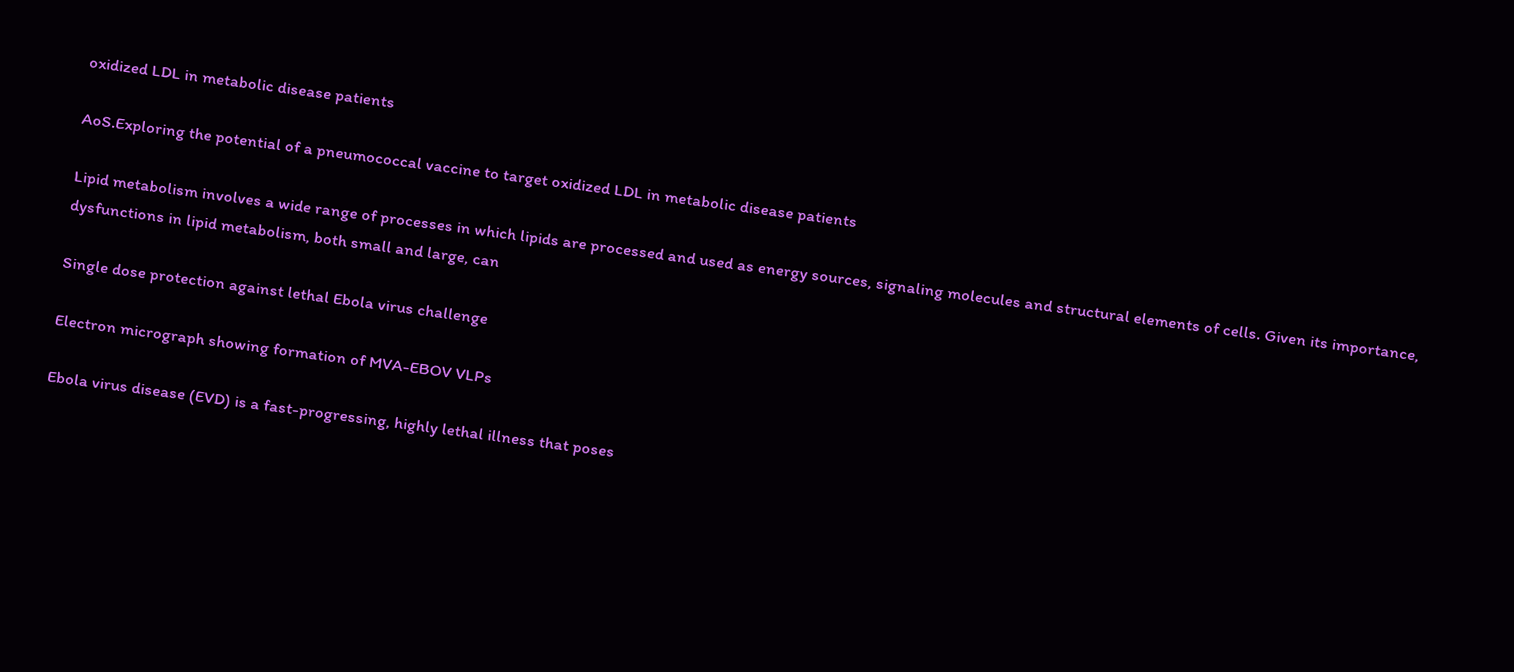oxidized LDL in metabolic disease patients

AoS.Exploring the potential of a pneumococcal vaccine to target oxidized LDL in metabolic disease patients

Lipid metabolism involves a wide range of processes in which lipids are processed and used as energy sources, signaling molecules and structural elements of cells. Given its importance, dysfunctions in lipid metabolism, both small and large, can

Single dose protection against lethal Ebola virus challenge

Electron micrograph showing formation of MVA-EBOV VLPs

Ebola virus disease (EVD) is a fast-progressing, highly lethal illness that poses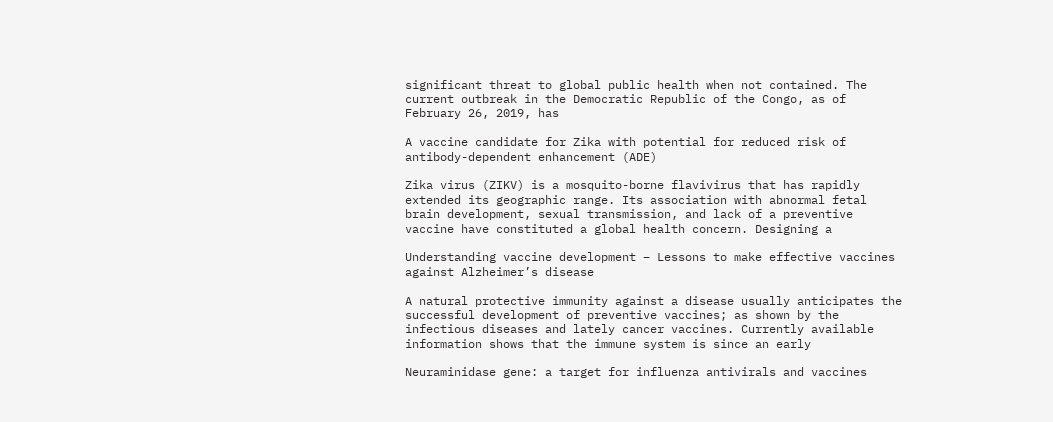significant threat to global public health when not contained. The current outbreak in the Democratic Republic of the Congo, as of February 26, 2019, has

A vaccine candidate for Zika with potential for reduced risk of antibody-dependent enhancement (ADE)

Zika virus (ZIKV) is a mosquito-borne flavivirus that has rapidly extended its geographic range. Its association with abnormal fetal brain development, sexual transmission, and lack of a preventive vaccine have constituted a global health concern. Designing a

Understanding vaccine development – Lessons to make effective vaccines against Alzheimer’s disease

A natural protective immunity against a disease usually anticipates the successful development of preventive vaccines; as shown by the infectious diseases and lately cancer vaccines. Currently available information shows that the immune system is since an early

Neuraminidase gene: a target for influenza antivirals and vaccines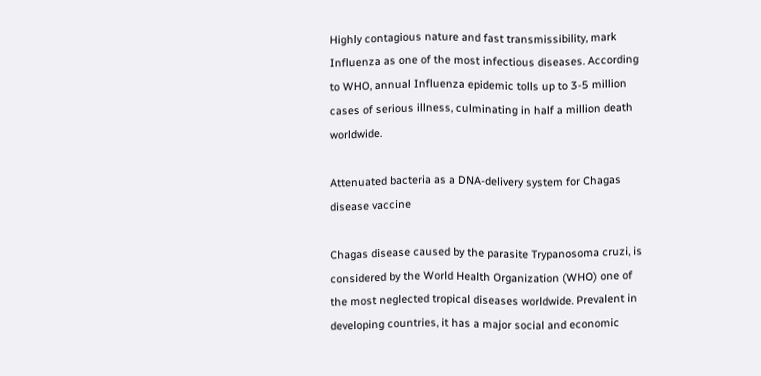Highly contagious nature and fast transmissibility, mark Influenza as one of the most infectious diseases. According to WHO, annual Influenza epidemic tolls up to 3-5 million cases of serious illness, culminating in half a million death worldwide.

Attenuated bacteria as a DNA-delivery system for Chagas disease vaccine

Chagas disease caused by the parasite Trypanosoma cruzi, is considered by the World Health Organization (WHO) one of the most neglected tropical diseases worldwide. Prevalent in developing countries, it has a major social and economic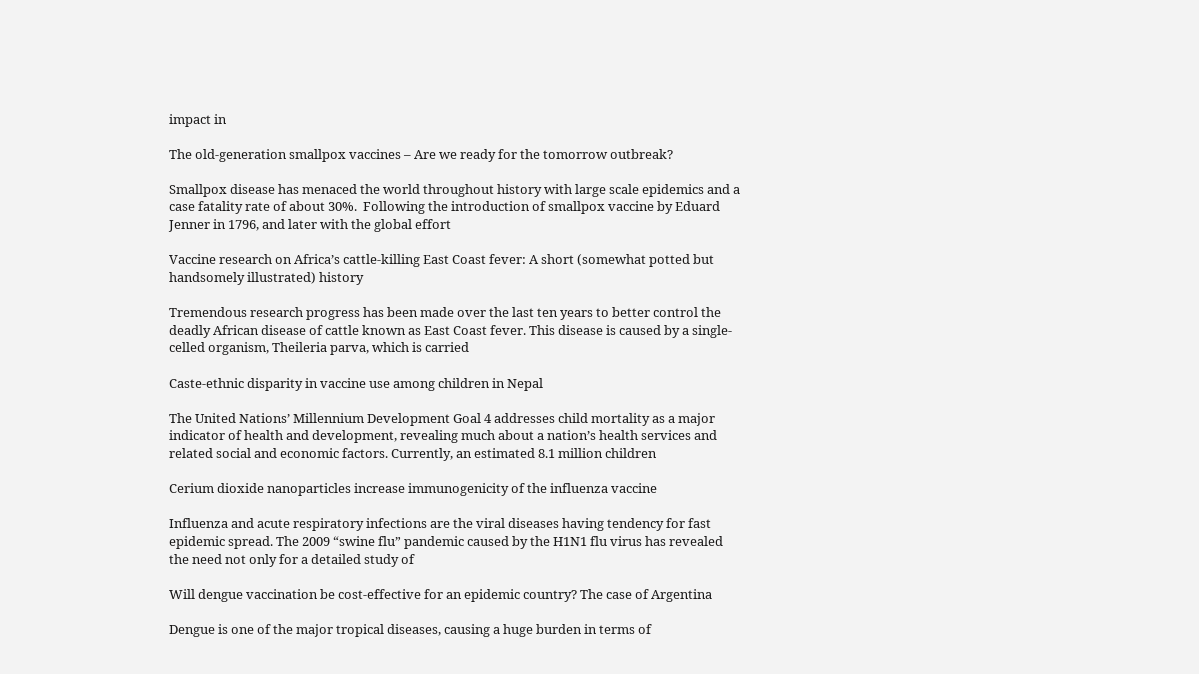impact in

The old-generation smallpox vaccines – Are we ready for the tomorrow outbreak?

Smallpox disease has menaced the world throughout history with large scale epidemics and a case fatality rate of about 30%.  Following the introduction of smallpox vaccine by Eduard Jenner in 1796, and later with the global effort

Vaccine research on Africa’s cattle-killing East Coast fever: A short (somewhat potted but handsomely illustrated) history

Tremendous research progress has been made over the last ten years to better control the deadly African disease of cattle known as East Coast fever. This disease is caused by a single-celled organism, Theileria parva, which is carried

Caste-ethnic disparity in vaccine use among children in Nepal

The United Nations’ Millennium Development Goal 4 addresses child mortality as a major indicator of health and development, revealing much about a nation’s health services and related social and economic factors. Currently, an estimated 8.1 million children

Cerium dioxide nanoparticles increase immunogenicity of the influenza vaccine

Influenza and acute respiratory infections are the viral diseases having tendency for fast epidemic spread. The 2009 “swine flu” pandemic caused by the H1N1 flu virus has revealed the need not only for a detailed study of

Will dengue vaccination be cost-effective for an epidemic country? The case of Argentina

Dengue is one of the major tropical diseases, causing a huge burden in terms of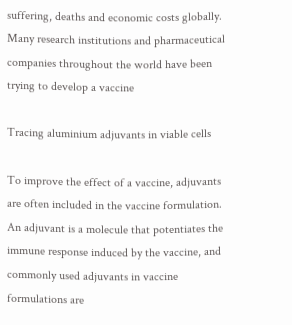suffering, deaths and economic costs globally. Many research institutions and pharmaceutical companies throughout the world have been trying to develop a vaccine

Tracing aluminium adjuvants in viable cells

To improve the effect of a vaccine, adjuvants are often included in the vaccine formulation. An adjuvant is a molecule that potentiates the immune response induced by the vaccine, and commonly used adjuvants in vaccine formulations are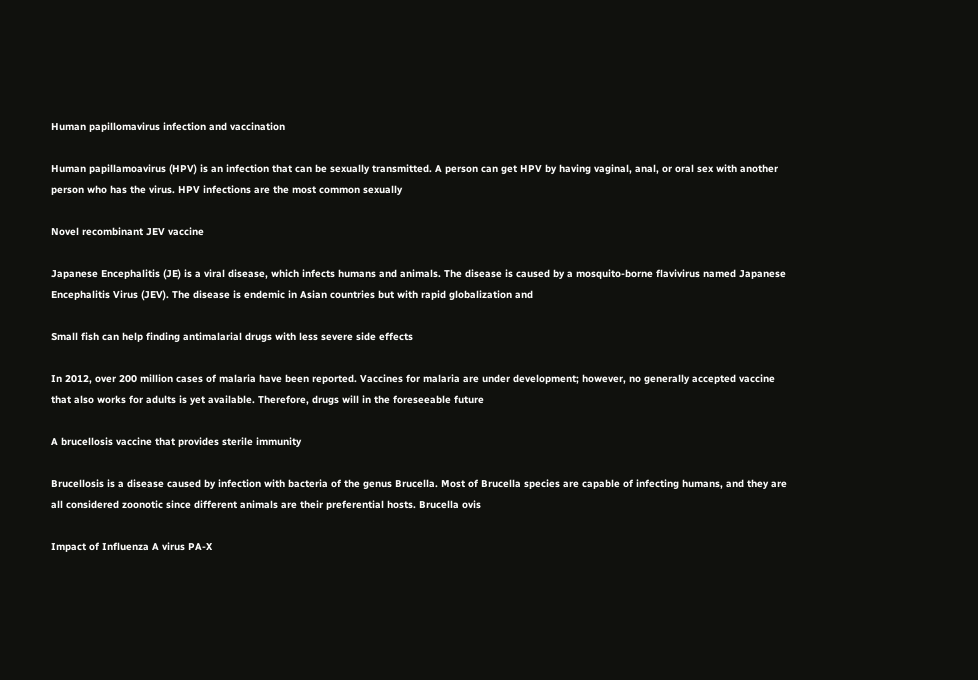Human papillomavirus infection and vaccination

Human papillamoavirus (HPV) is an infection that can be sexually transmitted. A person can get HPV by having vaginal, anal, or oral sex with another person who has the virus. HPV infections are the most common sexually

Novel recombinant JEV vaccine

Japanese Encephalitis (JE) is a viral disease, which infects humans and animals. The disease is caused by a mosquito-borne flavivirus named Japanese Encephalitis Virus (JEV). The disease is endemic in Asian countries but with rapid globalization and

Small fish can help finding antimalarial drugs with less severe side effects

In 2012, over 200 million cases of malaria have been reported. Vaccines for malaria are under development; however, no generally accepted vaccine that also works for adults is yet available. Therefore, drugs will in the foreseeable future

A brucellosis vaccine that provides sterile immunity

Brucellosis is a disease caused by infection with bacteria of the genus Brucella. Most of Brucella species are capable of infecting humans, and they are all considered zoonotic since different animals are their preferential hosts. Brucella ovis

Impact of Influenza A virus PA-X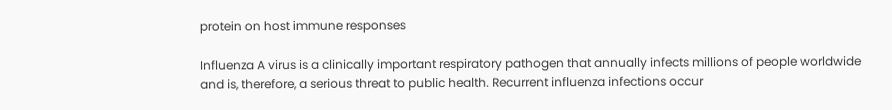protein on host immune responses

Influenza A virus is a clinically important respiratory pathogen that annually infects millions of people worldwide and is, therefore, a serious threat to public health. Recurrent influenza infections occur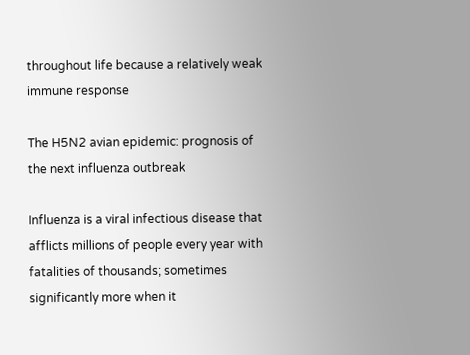throughout life because a relatively weak immune response

The H5N2 avian epidemic: prognosis of the next influenza outbreak

Influenza is a viral infectious disease that afflicts millions of people every year with fatalities of thousands; sometimes significantly more when it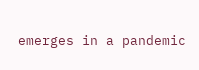emerges in a pandemic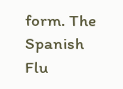form. The Spanish Flu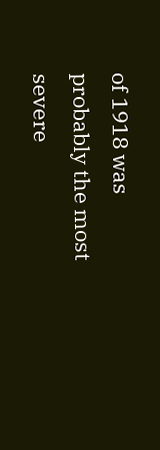of 1918 was probably the most severe